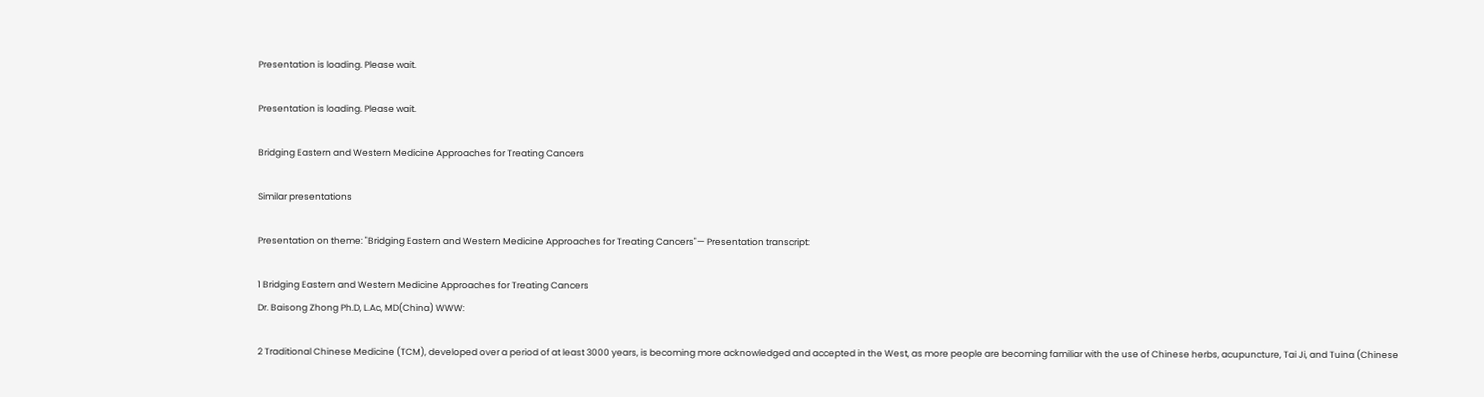Presentation is loading. Please wait.

Presentation is loading. Please wait.

Bridging Eastern and Western Medicine Approaches for Treating Cancers

Similar presentations

Presentation on theme: "Bridging Eastern and Western Medicine Approaches for Treating Cancers"— Presentation transcript:

1 Bridging Eastern and Western Medicine Approaches for Treating Cancers
Dr. Baisong Zhong Ph.D, L.Ac, MD(China) WWW:

2 Traditional Chinese Medicine (TCM), developed over a period of at least 3000 years, is becoming more acknowledged and accepted in the West, as more people are becoming familiar with the use of Chinese herbs, acupuncture, Tai Ji, and Tuina (Chinese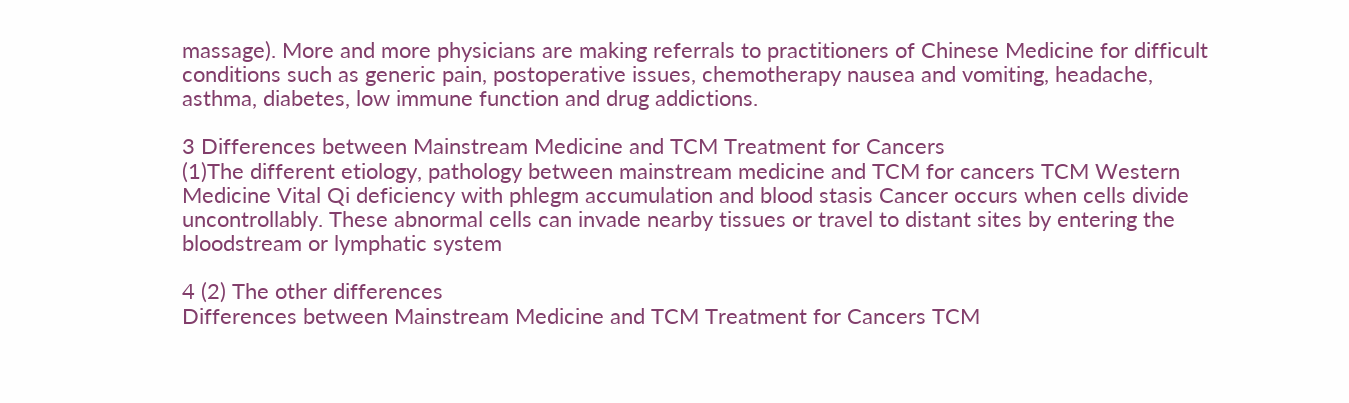massage). More and more physicians are making referrals to practitioners of Chinese Medicine for difficult conditions such as generic pain, postoperative issues, chemotherapy nausea and vomiting, headache, asthma, diabetes, low immune function and drug addictions.

3 Differences between Mainstream Medicine and TCM Treatment for Cancers
(1)The different etiology, pathology between mainstream medicine and TCM for cancers TCM Western Medicine Vital Qi deficiency with phlegm accumulation and blood stasis Cancer occurs when cells divide uncontrollably. These abnormal cells can invade nearby tissues or travel to distant sites by entering the bloodstream or lymphatic system

4 (2) The other differences
Differences between Mainstream Medicine and TCM Treatment for Cancers TCM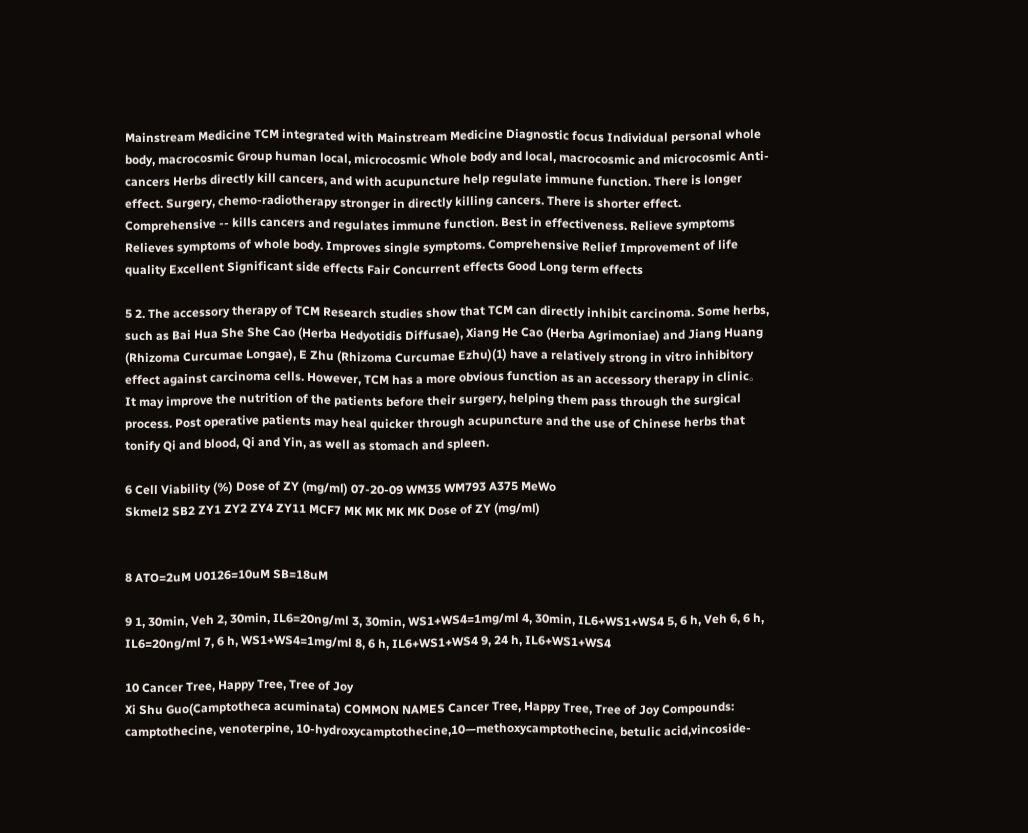Mainstream Medicine TCM integrated with Mainstream Medicine Diagnostic focus Individual personal whole body, macrocosmic Group human local, microcosmic Whole body and local, macrocosmic and microcosmic Anti-cancers Herbs directly kill cancers, and with acupuncture help regulate immune function. There is longer effect. Surgery, chemo-radiotherapy stronger in directly killing cancers. There is shorter effect. Comprehensive -- kills cancers and regulates immune function. Best in effectiveness. Relieve symptoms Relieves symptoms of whole body. Improves single symptoms. Comprehensive Relief Improvement of life quality Excellent Significant side effects Fair Concurrent effects Good Long term effects

5 2. The accessory therapy of TCM Research studies show that TCM can directly inhibit carcinoma. Some herbs, such as Bai Hua She She Cao (Herba Hedyotidis Diffusae), Xiang He Cao (Herba Agrimoniae) and Jiang Huang (Rhizoma Curcumae Longae), E Zhu (Rhizoma Curcumae Ezhu)(1) have a relatively strong in vitro inhibitory effect against carcinoma cells. However, TCM has a more obvious function as an accessory therapy in clinic。It may improve the nutrition of the patients before their surgery, helping them pass through the surgical process. Post operative patients may heal quicker through acupuncture and the use of Chinese herbs that tonify Qi and blood, Qi and Yin, as well as stomach and spleen.

6 Cell Viability (%) Dose of ZY (mg/ml) 07-20-09 WM35 WM793 A375 MeWo
Skmel2 SB2 ZY1 ZY2 ZY4 ZY11 MCF7 MK MK MK MK Dose of ZY (mg/ml)


8 ATO=2uM U0126=10uM SB=18uM

9 1, 30min, Veh 2, 30min, IL6=20ng/ml 3, 30min, WS1+WS4=1mg/ml 4, 30min, IL6+WS1+WS4 5, 6 h, Veh 6, 6 h, IL6=20ng/ml 7, 6 h, WS1+WS4=1mg/ml 8, 6 h, IL6+WS1+WS4 9, 24 h, IL6+WS1+WS4

10 Cancer Tree, Happy Tree, Tree of Joy
Xi Shu Guo(Camptotheca acuminata) COMMON NAMES Cancer Tree, Happy Tree, Tree of Joy Compounds: camptothecine, venoterpine, 10-hydroxycamptothecine,10—methoxycamptothecine, betulic acid,vincoside-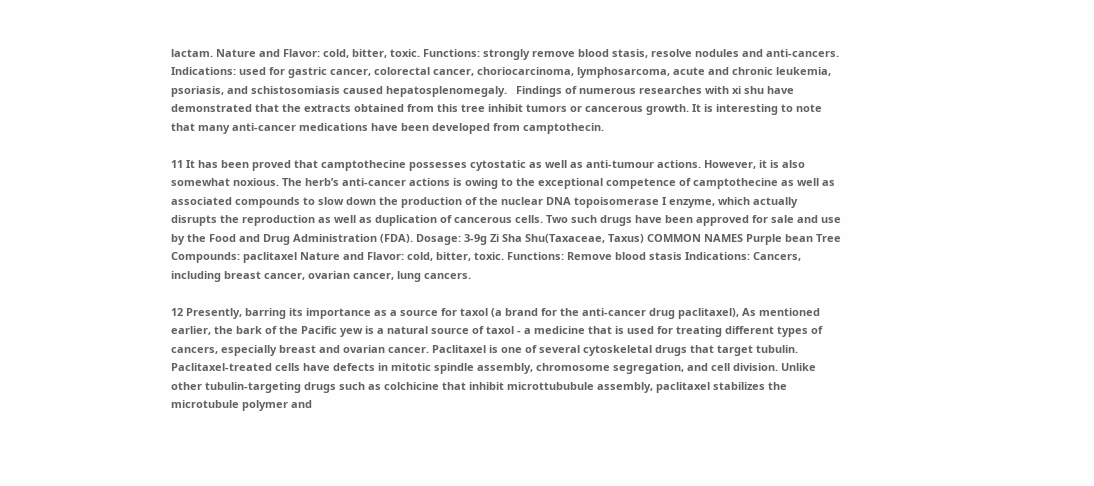lactam. Nature and Flavor: cold, bitter, toxic. Functions: strongly remove blood stasis, resolve nodules and anti-cancers. Indications: used for gastric cancer, colorectal cancer, choriocarcinoma, lymphosarcoma, acute and chronic leukemia, psoriasis, and schistosomiasis caused hepatosplenomegaly.   Findings of numerous researches with xi shu have demonstrated that the extracts obtained from this tree inhibit tumors or cancerous growth. It is interesting to note that many anti-cancer medications have been developed from camptothecin.

11 It has been proved that camptothecine possesses cytostatic as well as anti-tumour actions. However, it is also somewhat noxious. The herb’s anti-cancer actions is owing to the exceptional competence of camptothecine as well as associated compounds to slow down the production of the nuclear DNA topoisomerase I enzyme, which actually disrupts the reproduction as well as duplication of cancerous cells. Two such drugs have been approved for sale and use by the Food and Drug Administration (FDA). Dosage: 3-9g Zi Sha Shu(Taxaceae, Taxus) COMMON NAMES Purple bean Tree Compounds: paclitaxel Nature and Flavor: cold, bitter, toxic. Functions: Remove blood stasis Indications: Cancers, including breast cancer, ovarian cancer, lung cancers.

12 Presently, barring its importance as a source for taxol (a brand for the anti-cancer drug paclitaxel), As mentioned earlier, the bark of the Pacific yew is a natural source of taxol - a medicine that is used for treating different types of cancers, especially breast and ovarian cancer. Paclitaxel is one of several cytoskeletal drugs that target tubulin. Paclitaxel-treated cells have defects in mitotic spindle assembly, chromosome segregation, and cell division. Unlike other tubulin-targeting drugs such as colchicine that inhibit microttububule assembly, paclitaxel stabilizes the microtubule polymer and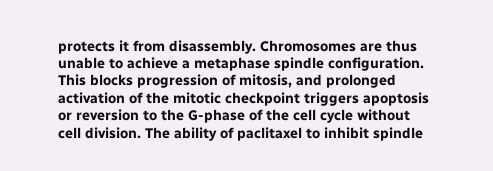protects it from disassembly. Chromosomes are thus unable to achieve a metaphase spindle configuration. This blocks progression of mitosis, and prolonged activation of the mitotic checkpoint triggers apoptosis or reversion to the G-phase of the cell cycle without cell division. The ability of paclitaxel to inhibit spindle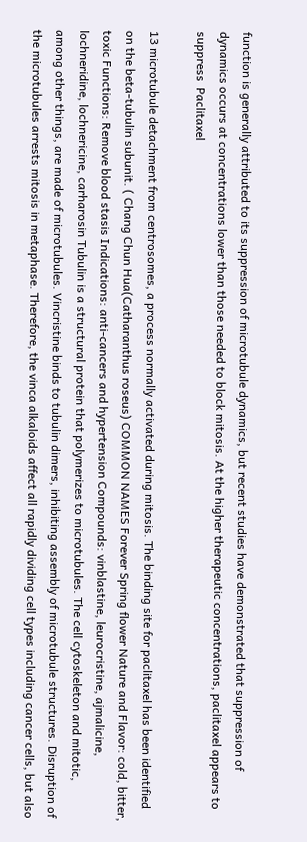function is generally attributed to its suppression of microtubule dynamics, but recent studies have demonstrated that suppression of dynamics occurs at concentrations lower than those needed to block mitosis. At the higher therapeutic concentrations, paclitaxel appears to suppress  Paclitaxel

13 microtubule detachment from centrosomes, a process normally activated during mitosis. The binding site for paclitaxel has been identified on the beta-tubulin subunit. ( Chang Chun Hua(Catharanthus roseus) COMMON NAMES Forever Spring flower Nature and Flavor: cold, bitter, toxic Functions: Remove blood stasis Indications: anti-cancers and hypertension Compounds: vinblastine, leurocristine, ajmalicine, lochneridine, lochnericine, carharosin Tubulin is a structural protein that polymerizes to microtubules. The cell cytoskeleton and mitotic, among other things, are made of microtubules. Vincristine binds to tubulin dimers, inhibiting assembly of microtubule structures. Disruption of the microtubules arrests mitosis in metaphase. Therefore, the vinca alkaloids affect all rapidly dividing cell types including cancer cells, but also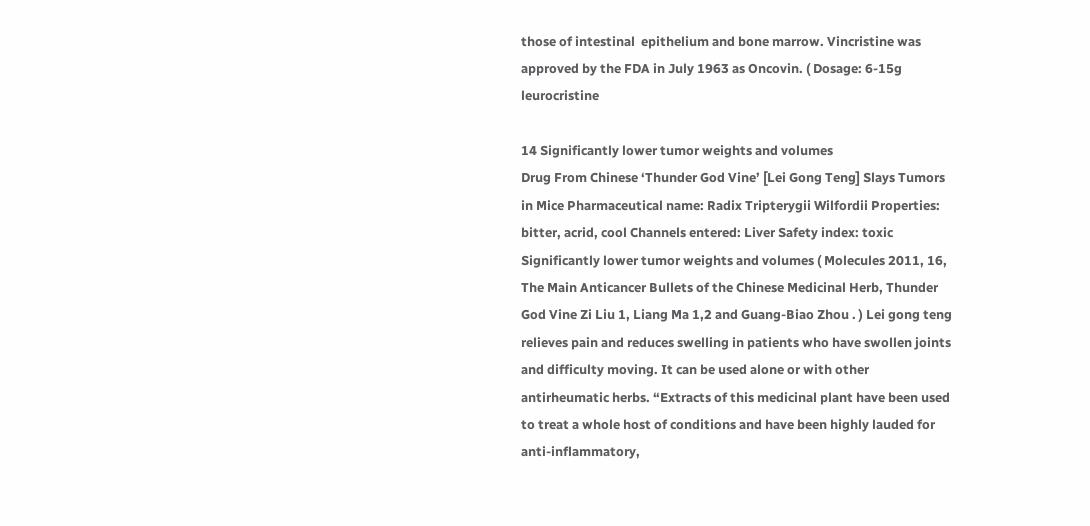those of intestinal  epithelium and bone marrow. Vincristine was approved by the FDA in July 1963 as Oncovin. ( Dosage: 6-15g leurocristine

14 Significantly lower tumor weights and volumes
Drug From Chinese ‘Thunder God Vine’ [Lei Gong Teng] Slays Tumors in Mice Pharmaceutical name: Radix Tripterygii Wilfordii Properties: bitter, acrid, cool Channels entered: Liver Safety index: toxic Significantly lower tumor weights and volumes ( Molecules 2011, 16, The Main Anticancer Bullets of the Chinese Medicinal Herb, Thunder God Vine Zi Liu 1, Liang Ma 1,2 and Guang-Biao Zhou . ) Lei gong teng relieves pain and reduces swelling in patients who have swollen joints and difficulty moving. It can be used alone or with other antirheumatic herbs. “Extracts of this medicinal plant have been used to treat a whole host of conditions and have been highly lauded for anti-inflammatory,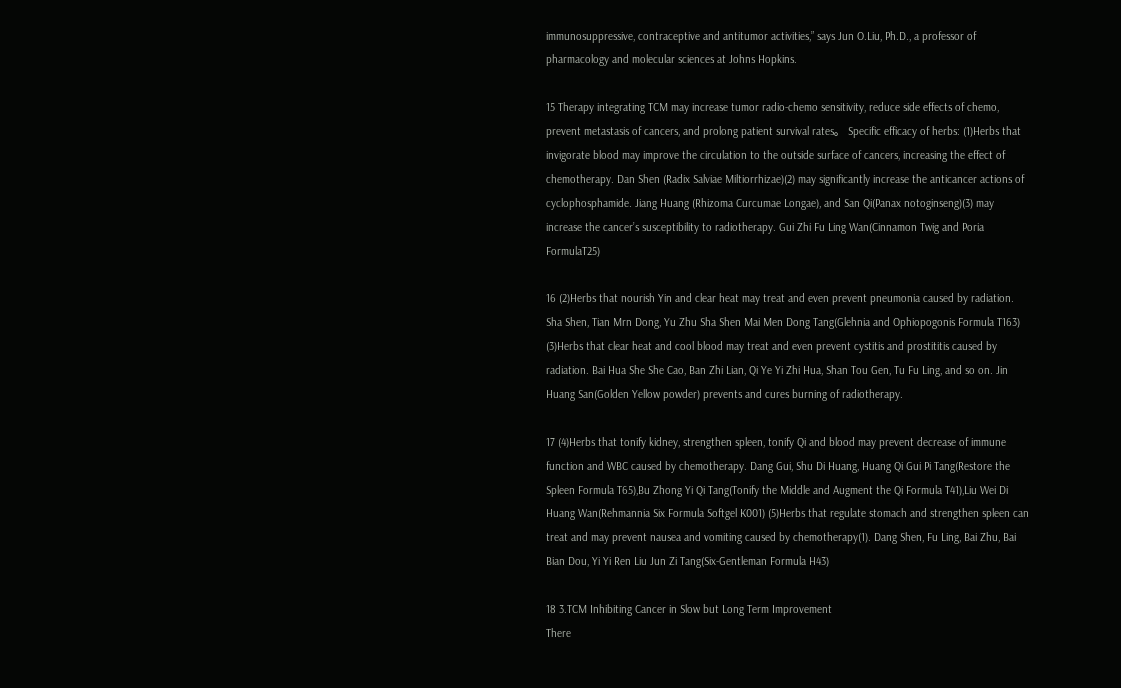immunosuppressive, contraceptive and antitumor activities,” says Jun O.Liu, Ph.D., a professor of pharmacology and molecular sciences at Johns Hopkins.

15 Therapy integrating TCM may increase tumor radio-chemo sensitivity, reduce side effects of chemo, prevent metastasis of cancers, and prolong patient survival rates。 Specific efficacy of herbs: (1)Herbs that invigorate blood may improve the circulation to the outside surface of cancers, increasing the effect of chemotherapy. Dan Shen (Radix Salviae Miltiorrhizae)(2) may significantly increase the anticancer actions of cyclophosphamide. Jiang Huang (Rhizoma Curcumae Longae), and San Qi(Panax notoginseng)(3) may increase the cancer’s susceptibility to radiotherapy. Gui Zhi Fu Ling Wan(Cinnamon Twig and Poria FormulaT25)

16 (2)Herbs that nourish Yin and clear heat may treat and even prevent pneumonia caused by radiation.
Sha Shen, Tian Mrn Dong, Yu Zhu Sha Shen Mai Men Dong Tang(Glehnia and Ophiopogonis Formula T163) (3)Herbs that clear heat and cool blood may treat and even prevent cystitis and prostititis caused by radiation. Bai Hua She She Cao, Ban Zhi Lian, Qi Ye Yi Zhi Hua, Shan Tou Gen, Tu Fu Ling, and so on. Jin Huang San(Golden Yellow powder) prevents and cures burning of radiotherapy.

17 (4)Herbs that tonify kidney, strengthen spleen, tonify Qi and blood may prevent decrease of immune function and WBC caused by chemotherapy. Dang Gui, Shu Di Huang, Huang Qi Gui Pi Tang(Restore the Spleen Formula T65),Bu Zhong Yi Qi Tang(Tonify the Middle and Augment the Qi Formula T41),Liu Wei Di Huang Wan(Rehmannia Six Formula Softgel K001) (5)Herbs that regulate stomach and strengthen spleen can treat and may prevent nausea and vomiting caused by chemotherapy(1). Dang Shen, Fu Ling, Bai Zhu, Bai Bian Dou, Yi Yi Ren Liu Jun Zi Tang(Six-Gentleman Formula H43)

18 3.TCM Inhibiting Cancer in Slow but Long Term Improvement
There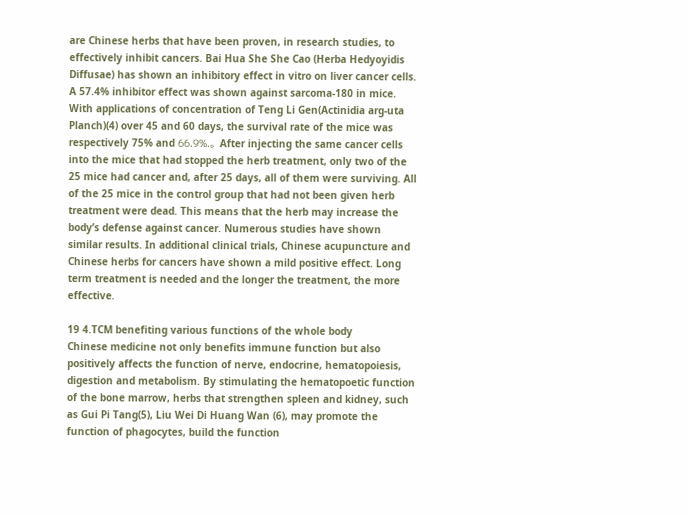are Chinese herbs that have been proven, in research studies, to effectively inhibit cancers. Bai Hua She She Cao (Herba Hedyoyidis Diffusae) has shown an inhibitory effect in vitro on liver cancer cells. A 57.4% inhibitor effect was shown against sarcoma-180 in mice. With applications of concentration of Teng Li Gen(Actinidia arg-uta Planch)(4) over 45 and 60 days, the survival rate of the mice was respectively 75% and 66.9%.。After injecting the same cancer cells into the mice that had stopped the herb treatment, only two of the 25 mice had cancer and, after 25 days, all of them were surviving. All of the 25 mice in the control group that had not been given herb treatment were dead. This means that the herb may increase the body’s defense against cancer. Numerous studies have shown similar results. In additional clinical trials, Chinese acupuncture and Chinese herbs for cancers have shown a mild positive effect. Long term treatment is needed and the longer the treatment, the more effective.

19 4.TCM benefiting various functions of the whole body
Chinese medicine not only benefits immune function but also positively affects the function of nerve, endocrine, hematopoiesis, digestion and metabolism. By stimulating the hematopoetic function of the bone marrow, herbs that strengthen spleen and kidney, such as Gui Pi Tang(5), Liu Wei Di Huang Wan (6), may promote the function of phagocytes, build the function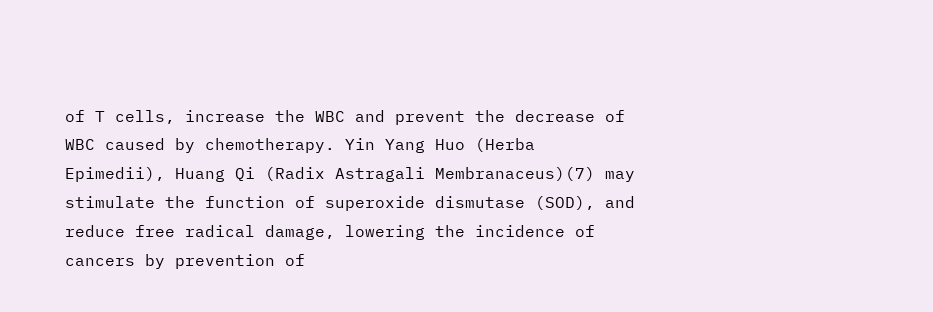of T cells, increase the WBC and prevent the decrease of WBC caused by chemotherapy. Yin Yang Huo (Herba Epimedii), Huang Qi (Radix Astragali Membranaceus)(7) may stimulate the function of superoxide dismutase (SOD), and reduce free radical damage, lowering the incidence of cancers by prevention of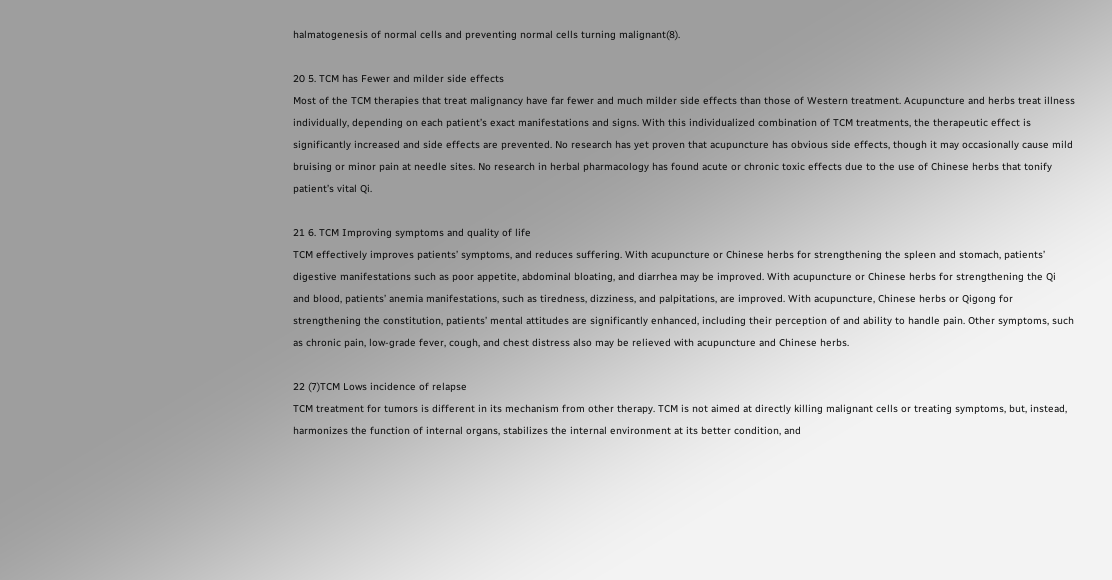halmatogenesis of normal cells and preventing normal cells turning malignant(8).

20 5. TCM has Fewer and milder side effects
Most of the TCM therapies that treat malignancy have far fewer and much milder side effects than those of Western treatment. Acupuncture and herbs treat illness individually, depending on each patient’s exact manifestations and signs. With this individualized combination of TCM treatments, the therapeutic effect is significantly increased and side effects are prevented. No research has yet proven that acupuncture has obvious side effects, though it may occasionally cause mild bruising or minor pain at needle sites. No research in herbal pharmacology has found acute or chronic toxic effects due to the use of Chinese herbs that tonify patient’s vital Qi.

21 6. TCM Improving symptoms and quality of life
TCM effectively improves patients’ symptoms, and reduces suffering. With acupuncture or Chinese herbs for strengthening the spleen and stomach, patients’ digestive manifestations such as poor appetite, abdominal bloating, and diarrhea may be improved. With acupuncture or Chinese herbs for strengthening the Qi and blood, patients’ anemia manifestations, such as tiredness, dizziness, and palpitations, are improved. With acupuncture, Chinese herbs or Qigong for strengthening the constitution, patients’ mental attitudes are significantly enhanced, including their perception of and ability to handle pain. Other symptoms, such as chronic pain, low-grade fever, cough, and chest distress also may be relieved with acupuncture and Chinese herbs.

22 (7)TCM Lows incidence of relapse
TCM treatment for tumors is different in its mechanism from other therapy. TCM is not aimed at directly killing malignant cells or treating symptoms, but, instead, harmonizes the function of internal organs, stabilizes the internal environment at its better condition, and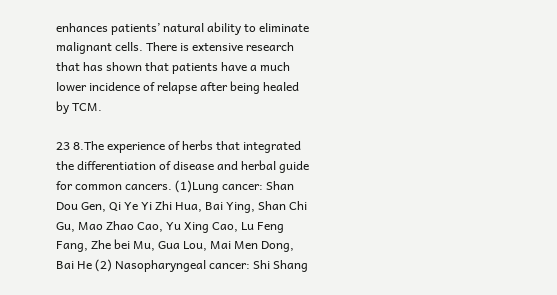enhances patients’ natural ability to eliminate malignant cells. There is extensive research that has shown that patients have a much lower incidence of relapse after being healed by TCM.

23 8.The experience of herbs that integrated the differentiation of disease and herbal guide for common cancers. (1)Lung cancer: Shan Dou Gen, Qi Ye Yi Zhi Hua, Bai Ying, Shan Chi Gu, Mao Zhao Cao, Yu Xing Cao, Lu Feng Fang, Zhe bei Mu, Gua Lou, Mai Men Dong, Bai He (2) Nasopharyngeal cancer: Shi Shang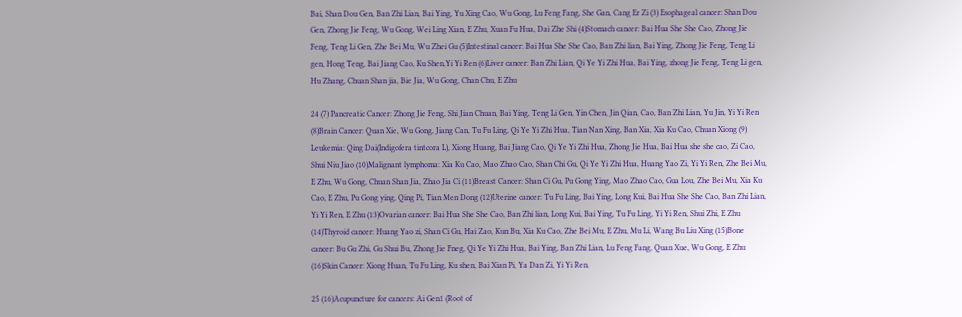Bai, Shan Dou Gen, Ban Zhi Lian, Bai Ying, Yu Xing Cao, Wu Gong, Lu Feng Fang, She Gan, Cang Er Zi (3) Esophageal cancer: Shan Dou Gen, Zhong Jie Feng, Wu Gong, Wei Ling Xian, E Zhu, Xuan Fu Hua, Dai Zhe Shi (4)Stomach cancer: Bai Hua She She Cao, Zhong Jie Feng, Teng Li Gen, Zhe Bei Mu, Wu Zhei Gu (5)Intestinal cancer: Bai Hua She She Cao, Ban Zhi lian, Bai Ying, Zhong Jie Feng, Teng Li gen, Hong Teng, Bai Jiang Cao, Ku Shen,Yi Yi Ren (6)Liver cancer: Ban Zhi Lian, Qi Ye Yi Zhi Hua, Bai Ying, zhong Jie Feng, Teng Li gen, Hu Zhang, Chuan Shan jia, Bie Jia, Wu Gong, Chan Chu, E Zhu

24 (7) Pancreatic Cancer: Zhong Jie Feng, Shi Jian Chuan, Bai Ying, Teng Li Gen, Yin Chen, Jin Qian, Cao, Ban Zhi Lian, Yu Jin, Yi Yi Ren (8)Brain Cancer: Quan Xie, Wu Gong, Jiang Can, Tu Fu Ling, Qi Ye Yi Zhi Hua, Tian Nan Xing, Ban Xia, Xia Ku Cao, Chuan Xiong (9) Leukemia: Qing Dai(Indigofera tintcora L), Xiong Huang, Bai Jiang Cao, Qi Ye Yi Zhi Hua, Zhong Jie Hua, Bai Hua she she cao, Zi Cao, Shui Niu Jiao (10)Malignant lymphoma: Xia Ku Cao, Mao Zhao Cao, Shan Chi Gu, Qi Ye Yi Zhi Hua, Huang Yao Zi, Yi Yi Ren, Zhe Bei Mu, E Zhu, Wu Gong, Chuan Shan Jia, Zhao Jia Ci (11)Breast Cancer: Shan Ci Gu, Pu Gong Ying, Mao Zhao Cao, Gua Lou, Zhe Bei Mu, Xia Ku Cao, E Zhu, Pu Gong ying, Qing Pi, Tian Men Dong (12)Uterine cancer: Tu Fu Ling, Bai Ying, Long Kui, Bai Hua She She Cao, Ban Zhi Lian, Yi Yi Ren, E Zhu (13)Ovarian cancer: Bai Hua She She Cao, Ban Zhi lian, Long Kui, Bai Ying, Tu Fu Ling, Yi Yi Ren, Shui Zhi, E Zhu (14)Thyroid cancer: Huang Yao zi, Shan Ci Gu, Hai Zao, Kun Bu, Xia Ku Cao, Zhe Bei Mu, E Zhu, Mu Li, Wang Bu Liu Xing (15)Bone cancer: Bu Gu Zhi, Gu Shui Bu, Zhong Jie Fneg, Qi Ye Yi Zhi Hua, Bai Ying, Ban Zhi Lian, Lu Feng Fang, Quan Xue, Wu Gong, E Zhu (16)Skin Cancer: Xiong Huan, Tu Fu Ling, Ku shen, Bai Xian Pi, Ya Dan Zi, Yi Yi Ren.

25 (16)Acupuncture for cancers: Ai Gen1 (Root of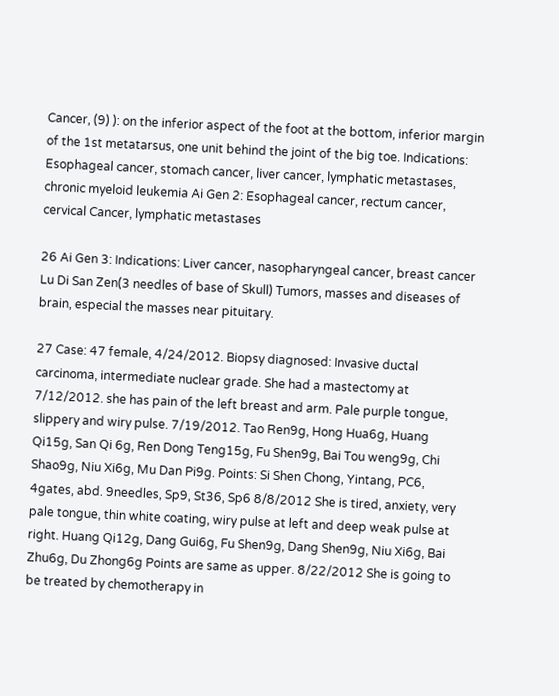Cancer, (9) ): on the inferior aspect of the foot at the bottom, inferior margin of the 1st metatarsus, one unit behind the joint of the big toe. Indications: Esophageal cancer, stomach cancer, liver cancer, lymphatic metastases, chronic myeloid leukemia Ai Gen 2: Esophageal cancer, rectum cancer, cervical Cancer, lymphatic metastases

26 Ai Gen 3: Indications: Liver cancer, nasopharyngeal cancer, breast cancer Lu Di San Zen(3 needles of base of Skull) Tumors, masses and diseases of brain, especial the masses near pituitary.

27 Case: 47 female, 4/24/2012. Biopsy diagnosed: Invasive ductal carcinoma, intermediate nuclear grade. She had a mastectomy at 7/12/2012. she has pain of the left breast and arm. Pale purple tongue, slippery and wiry pulse. 7/19/2012. Tao Ren9g, Hong Hua6g, Huang Qi15g, San Qi 6g, Ren Dong Teng15g, Fu Shen9g, Bai Tou weng9g, Chi Shao9g, Niu Xi6g, Mu Dan Pi9g. Points: Si Shen Chong, Yintang, PC6, 4gates, abd. 9needles, Sp9, St36, Sp6 8/8/2012 She is tired, anxiety, very pale tongue, thin white coating, wiry pulse at left and deep weak pulse at right. Huang Qi12g, Dang Gui6g, Fu Shen9g, Dang Shen9g, Niu Xi6g, Bai Zhu6g, Du Zhong6g Points are same as upper. 8/22/2012 She is going to be treated by chemotherapy in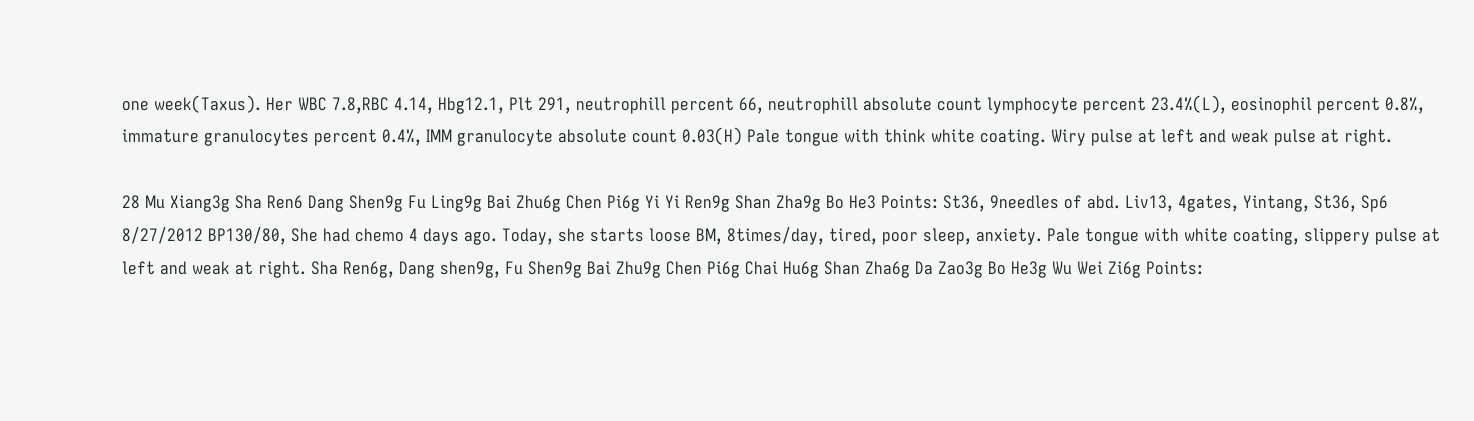one week(Taxus). Her WBC 7.8,RBC 4.14, Hbg12.1, Plt 291, neutrophill percent 66, neutrophill absolute count lymphocyte percent 23.4%(L), eosinophil percent 0.8%, immature granulocytes percent 0.4%, IMM granulocyte absolute count 0.03(H) Pale tongue with think white coating. Wiry pulse at left and weak pulse at right.

28 Mu Xiang3g Sha Ren6 Dang Shen9g Fu Ling9g Bai Zhu6g Chen Pi6g Yi Yi Ren9g Shan Zha9g Bo He3 Points: St36, 9needles of abd. Liv13, 4gates, Yintang, St36, Sp6 8/27/2012 BP130/80, She had chemo 4 days ago. Today, she starts loose BM, 8times/day, tired, poor sleep, anxiety. Pale tongue with white coating, slippery pulse at left and weak at right. Sha Ren6g, Dang shen9g, Fu Shen9g Bai Zhu9g Chen Pi6g Chai Hu6g Shan Zha6g Da Zao3g Bo He3g Wu Wei Zi6g Points: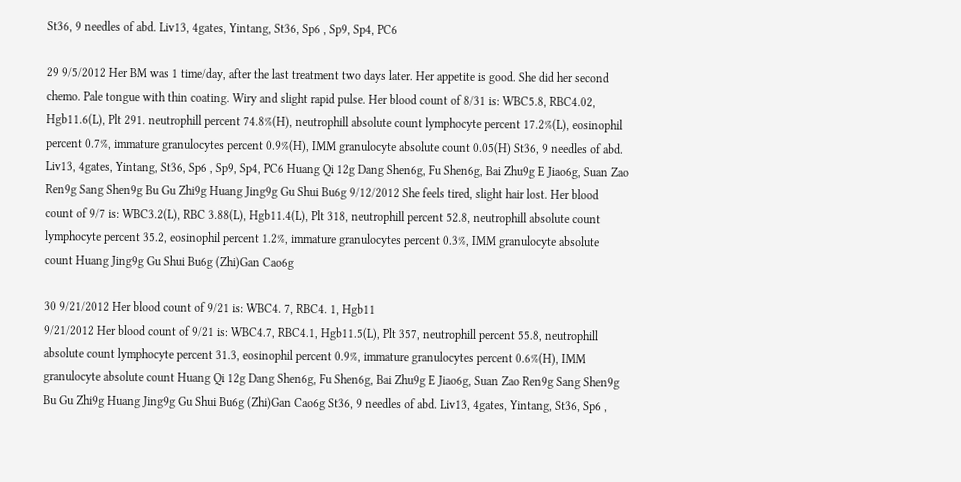St36, 9 needles of abd. Liv13, 4gates, Yintang, St36, Sp6 , Sp9, Sp4, PC6

29 9/5/2012 Her BM was 1 time/day, after the last treatment two days later. Her appetite is good. She did her second chemo. Pale tongue with thin coating. Wiry and slight rapid pulse. Her blood count of 8/31 is: WBC5.8, RBC4.02, Hgb11.6(L), Plt 291. neutrophill percent 74.8%(H), neutrophill absolute count lymphocyte percent 17.2%(L), eosinophil percent 0.7%, immature granulocytes percent 0.9%(H), IMM granulocyte absolute count 0.05(H) St36, 9 needles of abd. Liv13, 4gates, Yintang, St36, Sp6 , Sp9, Sp4, PC6 Huang Qi 12g Dang Shen6g, Fu Shen6g, Bai Zhu9g E Jiao6g, Suan Zao Ren9g Sang Shen9g Bu Gu Zhi9g Huang Jing9g Gu Shui Bu6g 9/12/2012 She feels tired, slight hair lost. Her blood count of 9/7 is: WBC3.2(L), RBC 3.88(L), Hgb11.4(L), Plt 318, neutrophill percent 52.8, neutrophill absolute count lymphocyte percent 35.2, eosinophil percent 1.2%, immature granulocytes percent 0.3%, IMM granulocyte absolute count Huang Jing9g Gu Shui Bu6g (Zhi)Gan Cao6g

30 9/21/2012 Her blood count of 9/21 is: WBC4. 7, RBC4. 1, Hgb11
9/21/2012 Her blood count of 9/21 is: WBC4.7, RBC4.1, Hgb11.5(L), Plt 357, neutrophill percent 55.8, neutrophill absolute count lymphocyte percent 31.3, eosinophil percent 0.9%, immature granulocytes percent 0.6%(H), IMM granulocyte absolute count Huang Qi 12g Dang Shen6g, Fu Shen6g, Bai Zhu9g E Jiao6g, Suan Zao Ren9g Sang Shen9g Bu Gu Zhi9g Huang Jing9g Gu Shui Bu6g (Zhi)Gan Cao6g St36, 9 needles of abd. Liv13, 4gates, Yintang, St36, Sp6 ,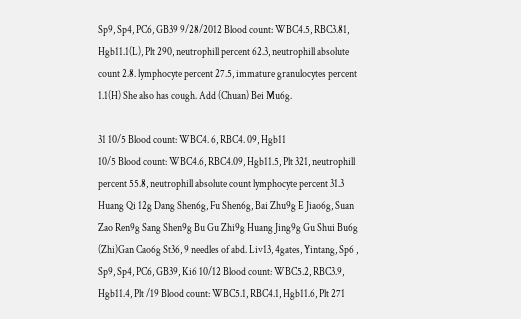Sp9, Sp4, PC6, GB39 9/28/2012 Blood count: WBC4.5, RBC3.81, Hgb11.1(L), Plt 290, neutrophill percent 62.3, neutrophill absolute count 2.8. lymphocyte percent 27.5, immature granulocytes percent 1.1(H) She also has cough. Add (Chuan) Bei Mu6g.

31 10/5 Blood count: WBC4. 6, RBC4. 09, Hgb11
10/5 Blood count: WBC4.6, RBC4.09, Hgb11.5, Plt 321, neutrophill percent 55.8, neutrophill absolute count lymphocyte percent 31.3 Huang Qi 12g Dang Shen6g, Fu Shen6g, Bai Zhu9g E Jiao6g, Suan Zao Ren9g Sang Shen9g Bu Gu Zhi9g Huang Jing9g Gu Shui Bu6g (Zhi)Gan Cao6g St36, 9 needles of abd. Liv13, 4gates, Yintang, Sp6 , Sp9, Sp4, PC6, GB39, Ki6 10/12 Blood count: WBC5.2, RBC3.9, Hgb11.4, Plt /19 Blood count: WBC5.1, RBC4.1, Hgb11.6, Plt 271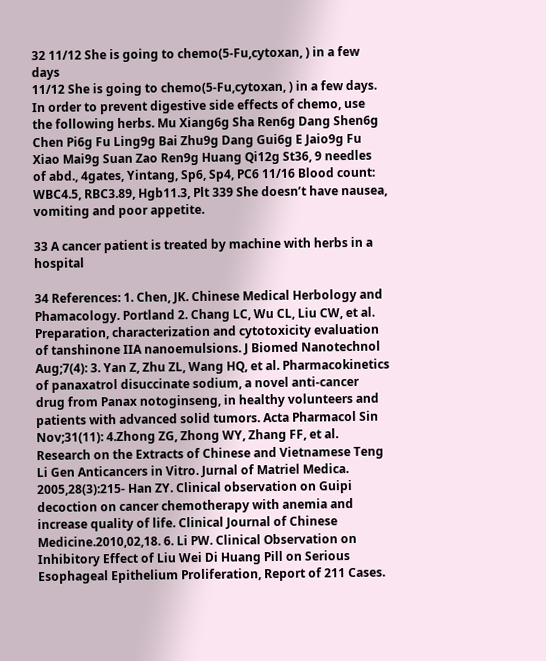32 11/12 She is going to chemo(5-Fu,cytoxan, ) in a few days
11/12 She is going to chemo(5-Fu,cytoxan, ) in a few days. In order to prevent digestive side effects of chemo, use the following herbs. Mu Xiang6g Sha Ren6g Dang Shen6g Chen Pi6g Fu Ling9g Bai Zhu9g Dang Gui6g E Jaio9g Fu Xiao Mai9g Suan Zao Ren9g Huang Qi12g St36, 9 needles of abd., 4gates, Yintang, Sp6, Sp4, PC6 11/16 Blood count: WBC4.5, RBC3.89, Hgb11.3, Plt 339 She doesn’t have nausea, vomiting and poor appetite.

33 A cancer patient is treated by machine with herbs in a hospital

34 References: 1. Chen, JK. Chinese Medical Herbology and Phamacology. Portland 2. Chang LC, Wu CL, Liu CW, et al. Preparation, characterization and cytotoxicity evaluation of tanshinone IIA nanoemulsions. J Biomed Nanotechnol Aug;7(4): 3. Yan Z, Zhu ZL, Wang HQ, et al. Pharmacokinetics of panaxatrol disuccinate sodium, a novel anti-cancer drug from Panax notoginseng, in healthy volunteers and patients with advanced solid tumors. Acta Pharmacol Sin Nov;31(11): 4.Zhong ZG, Zhong WY, Zhang FF, et al. Research on the Extracts of Chinese and Vietnamese Teng Li Gen Anticancers in Vitro. Jurnal of Matriel Medica. 2005,28(3):215- Han ZY. Clinical observation on Guipi decoction on cancer chemotherapy with anemia and increase quality of life. Clinical Journal of Chinese Medicine.2010,02,18. 6. Li PW. Clinical Observation on Inhibitory Effect of Liu Wei Di Huang Pill on Serious Esophageal Epithelium Proliferation, Report of 211 Cases.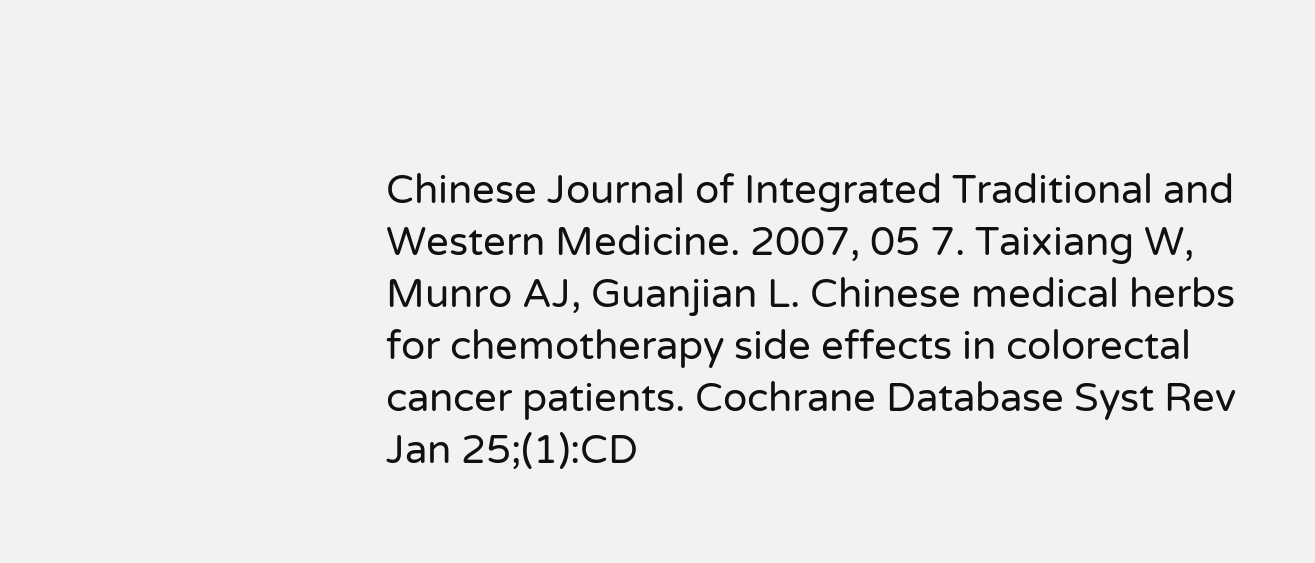Chinese Journal of Integrated Traditional and Western Medicine. 2007, 05 7. Taixiang W, Munro AJ, Guanjian L. Chinese medical herbs for chemotherapy side effects in colorectal cancer patients. Cochrane Database Syst Rev Jan 25;(1):CD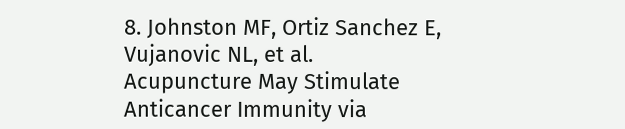8. Johnston MF, Ortiz Sanchez E, Vujanovic NL, et al. Acupuncture May Stimulate Anticancer Immunity via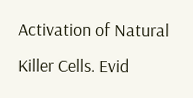Activation of Natural Killer Cells. Evid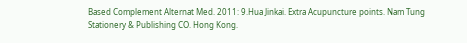Based Complement Alternat Med. 2011: 9.Hua Jinkai. Extra Acupuncture points. Nam Tung Stationery & Publishing CO. Hong Kong.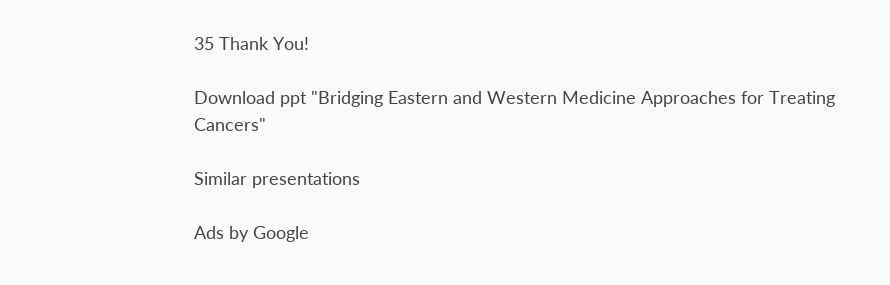35 Thank You!

Download ppt "Bridging Eastern and Western Medicine Approaches for Treating Cancers"

Similar presentations

Ads by Google